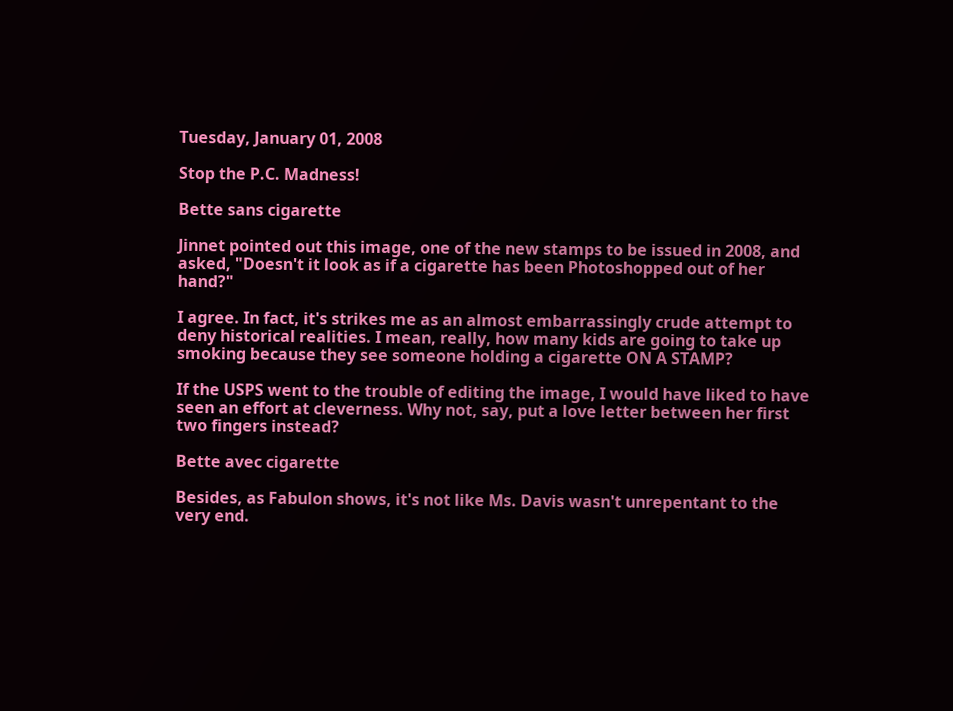Tuesday, January 01, 2008

Stop the P.C. Madness!

Bette sans cigarette

Jinnet pointed out this image, one of the new stamps to be issued in 2008, and asked, "Doesn't it look as if a cigarette has been Photoshopped out of her hand?"

I agree. In fact, it's strikes me as an almost embarrassingly crude attempt to deny historical realities. I mean, really, how many kids are going to take up smoking because they see someone holding a cigarette ON A STAMP?

If the USPS went to the trouble of editing the image, I would have liked to have seen an effort at cleverness. Why not, say, put a love letter between her first two fingers instead?

Bette avec cigarette

Besides, as Fabulon shows, it's not like Ms. Davis wasn't unrepentant to the very end.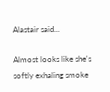Alastair said...

Almost looks like she's softly exhaling smoke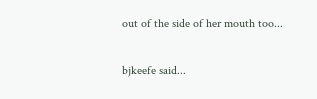out of the side of her mouth too...

bjkeefe said...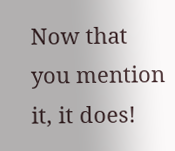Now that you mention it, it does!